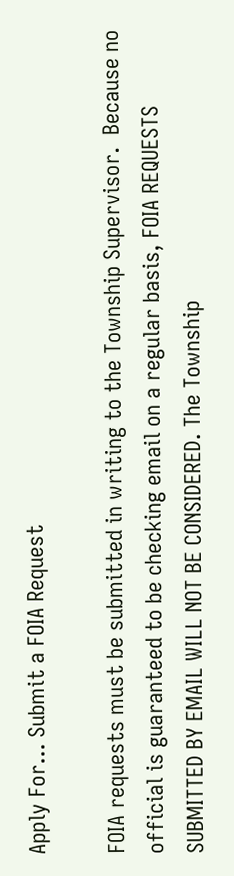Apply For... Submit a FOIA Request

FOIA requests must be submitted in writing to the Township Supervisor.  Because no official is guaranteed to be checking email on a regular basis, FOIA REQUESTS SUBMITTED BY EMAIL WILL NOT BE CONSIDERED. The Township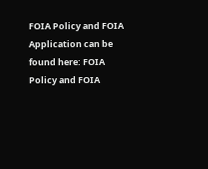FOIA Policy and FOIA Application can be found here: FOIA Policy and FOIA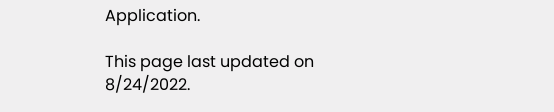Application.

This page last updated on 8/24/2022.